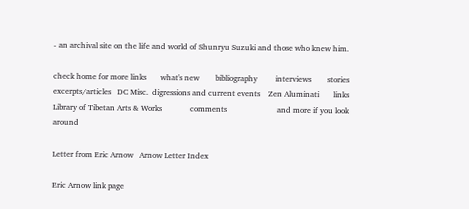- an archival site on the life and world of Shunryu Suzuki and those who knew him.

check home for more links       what's new        bibliography         interviews        stories    excerpts/articles   DC Misc.  digressions and current events    Zen Aluminati       links             Library of Tibetan Arts & Works              comments                         and more if you look around

Letter from Eric Arnow   Arnow Letter Index

Eric Arnow link page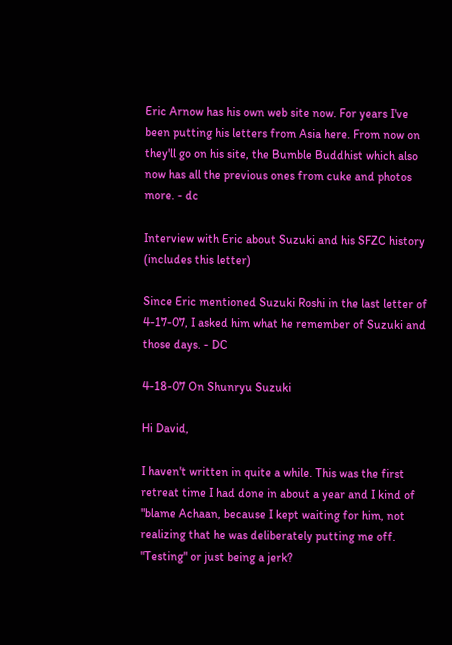Eric Arnow has his own web site now. For years I've been putting his letters from Asia here. From now on they'll go on his site, the Bumble Buddhist which also now has all the previous ones from cuke and photos more. - dc

Interview with Eric about Suzuki and his SFZC history (includes this letter)

Since Eric mentioned Suzuki Roshi in the last letter of 4-17-07, I asked him what he remember of Suzuki and those days. - DC

4-18-07 On Shunryu Suzuki

Hi David,

I haven't written in quite a while. This was the first retreat time I had done in about a year and I kind of "blame Achaan, because I kept waiting for him, not realizing that he was deliberately putting me off. "Testing" or just being a jerk?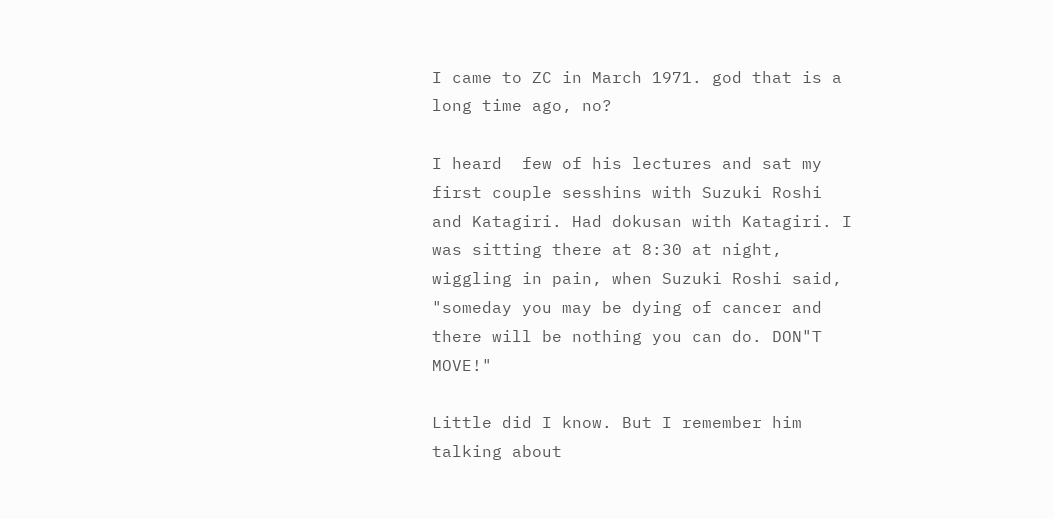I came to ZC in March 1971. god that is a long time ago, no?

I heard  few of his lectures and sat my first couple sesshins with Suzuki Roshi and Katagiri. Had dokusan with Katagiri. I was sitting there at 8:30 at night, wiggling in pain, when Suzuki Roshi said, "someday you may be dying of cancer and there will be nothing you can do. DON"T MOVE!"

Little did I know. But I remember him talking about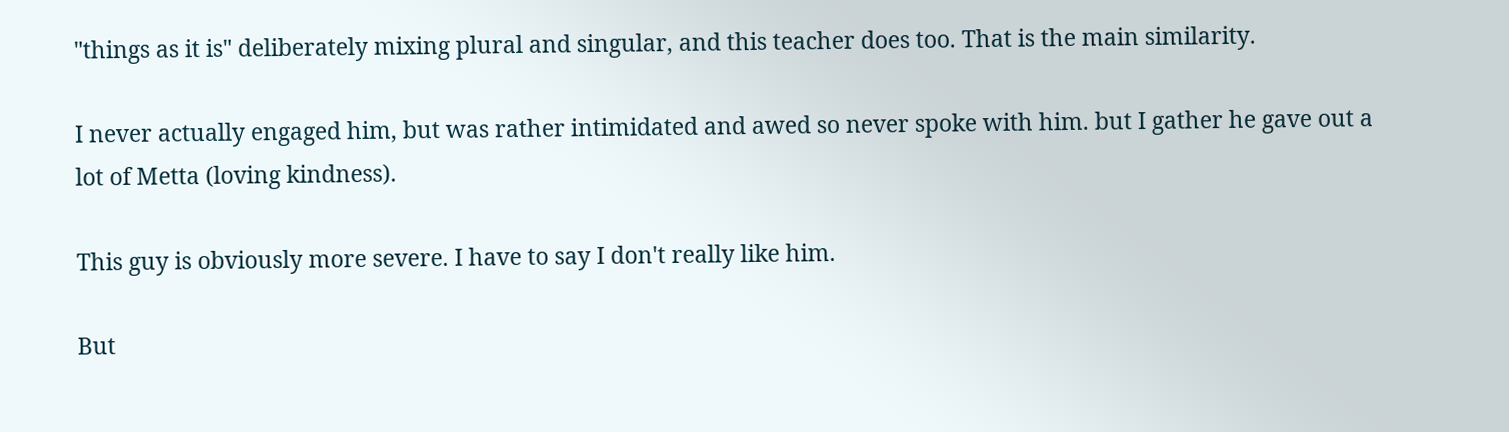"things as it is" deliberately mixing plural and singular, and this teacher does too. That is the main similarity.

I never actually engaged him, but was rather intimidated and awed so never spoke with him. but I gather he gave out a lot of Metta (loving kindness).

This guy is obviously more severe. I have to say I don't really like him.

But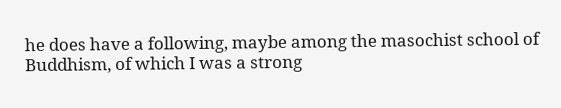he does have a following, maybe among the masochist school of Buddhism, of which I was a strong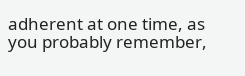adherent at one time, as you probably remember,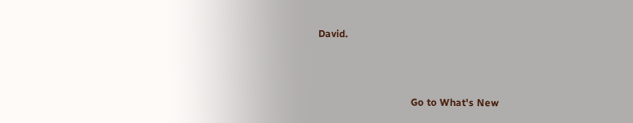David.



                               Go to What's New